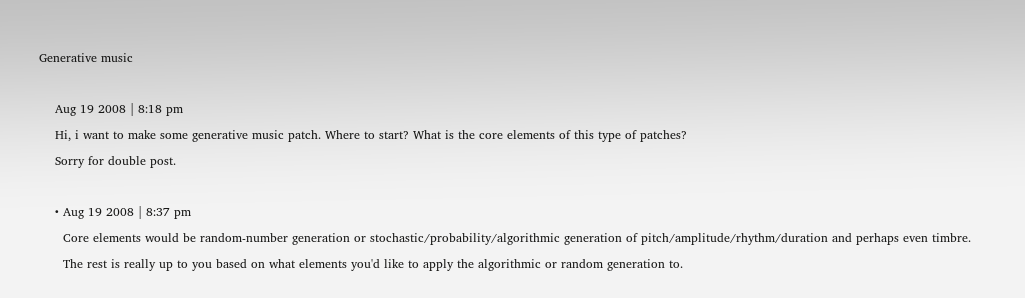Generative music

    Aug 19 2008 | 8:18 pm
    Hi, i want to make some generative music patch. Where to start? What is the core elements of this type of patches?
    Sorry for double post.

    • Aug 19 2008 | 8:37 pm
      Core elements would be random-number generation or stochastic/probability/algorithmic generation of pitch/amplitude/rhythm/duration and perhaps even timbre.
      The rest is really up to you based on what elements you'd like to apply the algorithmic or random generation to.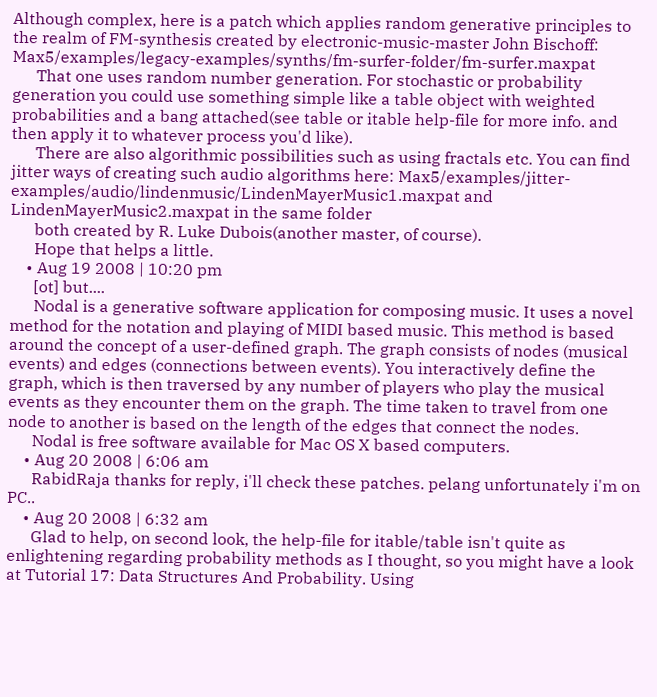Although complex, here is a patch which applies random generative principles to the realm of FM-synthesis created by electronic-music-master John Bischoff: Max5/examples/legacy-examples/synths/fm-surfer-folder/fm-surfer.maxpat
      That one uses random number generation. For stochastic or probability generation you could use something simple like a table object with weighted probabilities and a bang attached(see table or itable help-file for more info. and then apply it to whatever process you'd like).
      There are also algorithmic possibilities such as using fractals etc. You can find jitter ways of creating such audio algorithms here: Max5/examples/jitter-examples/audio/lindenmusic/LindenMayerMusic1.maxpat and LindenMayerMusic2.maxpat in the same folder
      both created by R. Luke Dubois(another master, of course).
      Hope that helps a little.
    • Aug 19 2008 | 10:20 pm
      [ot] but....
      Nodal is a generative software application for composing music. It uses a novel method for the notation and playing of MIDI based music. This method is based around the concept of a user-defined graph. The graph consists of nodes (musical events) and edges (connections between events). You interactively define the graph, which is then traversed by any number of players who play the musical events as they encounter them on the graph. The time taken to travel from one node to another is based on the length of the edges that connect the nodes.
      Nodal is free software available for Mac OS X based computers.
    • Aug 20 2008 | 6:06 am
      RabidRaja thanks for reply, i'll check these patches. pelang unfortunately i'm on PC..
    • Aug 20 2008 | 6:32 am
      Glad to help, on second look, the help-file for itable/table isn't quite as enlightening regarding probability methods as I thought, so you might have a look at Tutorial 17: Data Structures And Probability. Using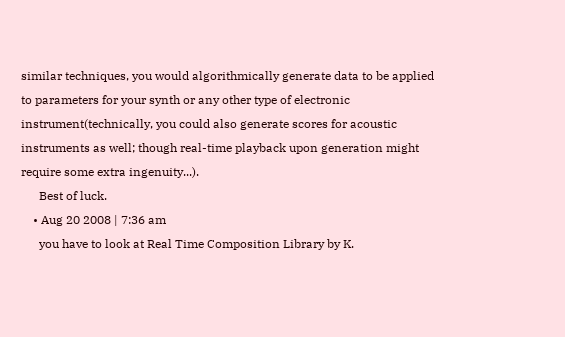similar techniques, you would algorithmically generate data to be applied to parameters for your synth or any other type of electronic instrument(technically, you could also generate scores for acoustic instruments as well; though real-time playback upon generation might require some extra ingenuity...).
      Best of luck.
    • Aug 20 2008 | 7:36 am
      you have to look at Real Time Composition Library by K.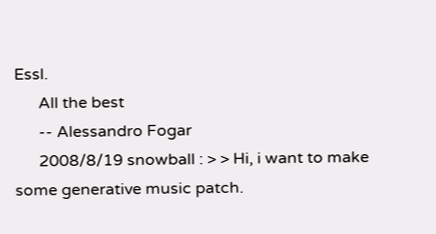Essl.
      All the best
      -- Alessandro Fogar
      2008/8/19 snowball : > > Hi, i want to make some generative music patch.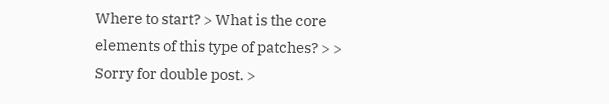Where to start? > What is the core elements of this type of patches? > > Sorry for double post. >